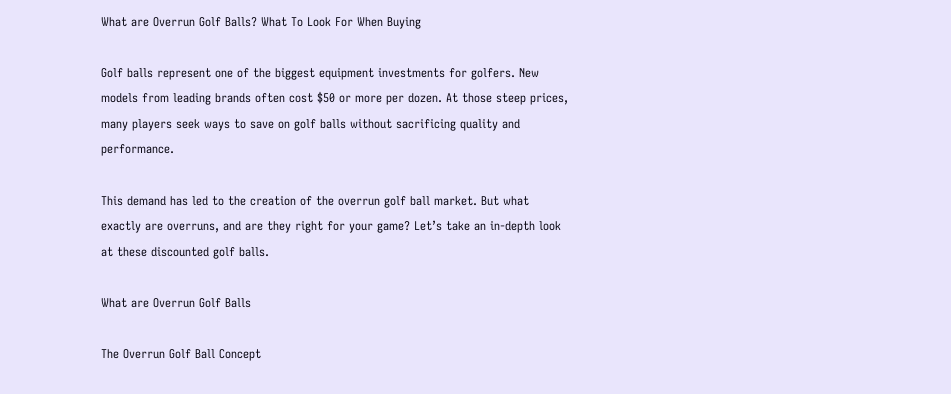What are Overrun Golf Balls? What To Look For When Buying

Golf balls represent one of the biggest equipment investments for golfers. New models from leading brands often cost $50 or more per dozen. At those steep prices, many players seek ways to save on golf balls without sacrificing quality and performance.

This demand has led to the creation of the overrun golf ball market. But what exactly are overruns, and are they right for your game? Let’s take an in-depth look at these discounted golf balls.

What are Overrun Golf Balls

The Overrun Golf Ball Concept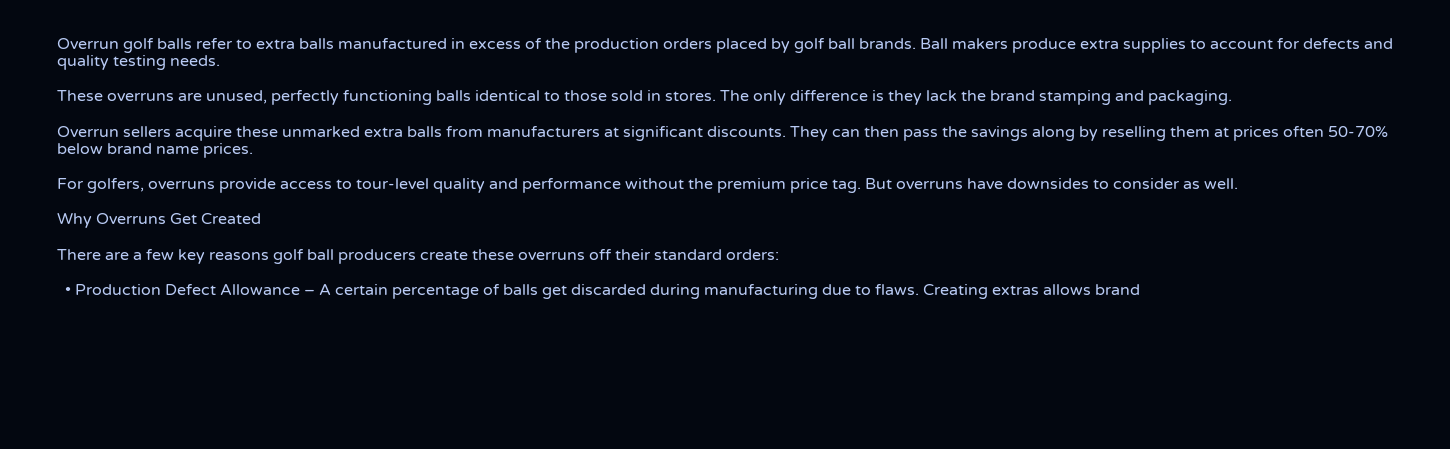Overrun golf balls refer to extra balls manufactured in excess of the production orders placed by golf ball brands. Ball makers produce extra supplies to account for defects and quality testing needs.

These overruns are unused, perfectly functioning balls identical to those sold in stores. The only difference is they lack the brand stamping and packaging.

Overrun sellers acquire these unmarked extra balls from manufacturers at significant discounts. They can then pass the savings along by reselling them at prices often 50-70% below brand name prices.

For golfers, overruns provide access to tour-level quality and performance without the premium price tag. But overruns have downsides to consider as well.

Why Overruns Get Created

There are a few key reasons golf ball producers create these overruns off their standard orders:

  • Production Defect Allowance – A certain percentage of balls get discarded during manufacturing due to flaws. Creating extras allows brand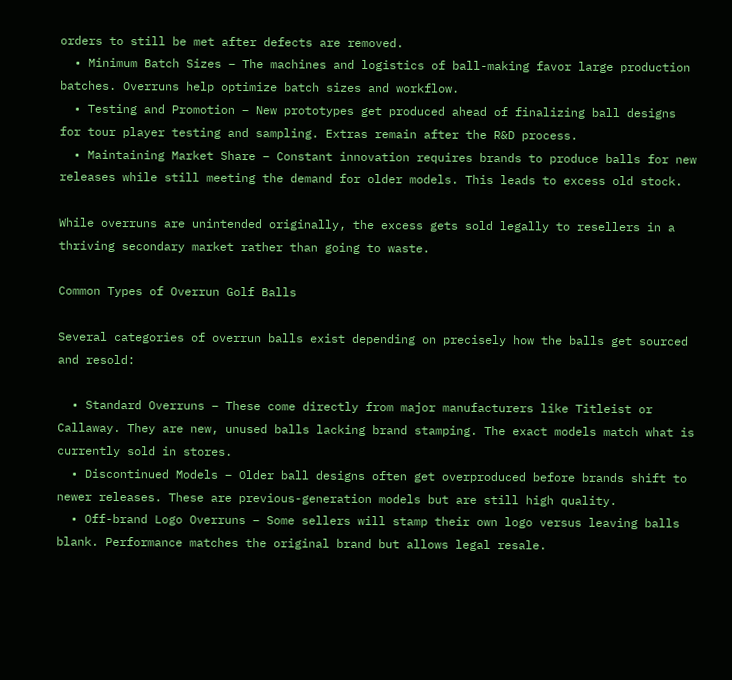orders to still be met after defects are removed.
  • Minimum Batch Sizes – The machines and logistics of ball-making favor large production batches. Overruns help optimize batch sizes and workflow.
  • Testing and Promotion – New prototypes get produced ahead of finalizing ball designs for tour player testing and sampling. Extras remain after the R&D process.
  • Maintaining Market Share – Constant innovation requires brands to produce balls for new releases while still meeting the demand for older models. This leads to excess old stock.

While overruns are unintended originally, the excess gets sold legally to resellers in a thriving secondary market rather than going to waste.

Common Types of Overrun Golf Balls

Several categories of overrun balls exist depending on precisely how the balls get sourced and resold:

  • Standard Overruns – These come directly from major manufacturers like Titleist or Callaway. They are new, unused balls lacking brand stamping. The exact models match what is currently sold in stores.
  • Discontinued Models – Older ball designs often get overproduced before brands shift to newer releases. These are previous-generation models but are still high quality.
  • Off-brand Logo Overruns – Some sellers will stamp their own logo versus leaving balls blank. Performance matches the original brand but allows legal resale.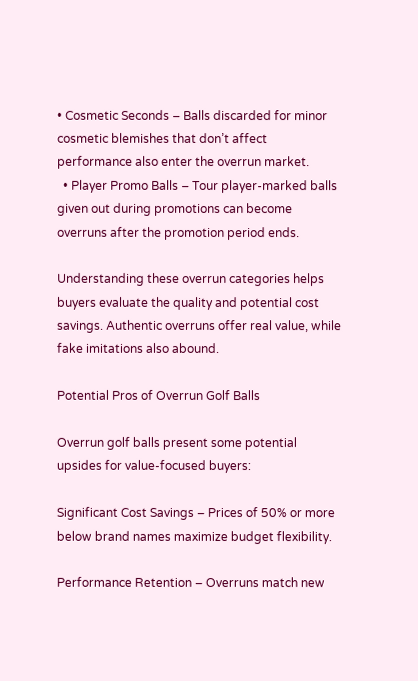• Cosmetic Seconds – Balls discarded for minor cosmetic blemishes that don’t affect performance also enter the overrun market.
  • Player Promo Balls – Tour player-marked balls given out during promotions can become overruns after the promotion period ends.

Understanding these overrun categories helps buyers evaluate the quality and potential cost savings. Authentic overruns offer real value, while fake imitations also abound.

Potential Pros of Overrun Golf Balls

Overrun golf balls present some potential upsides for value-focused buyers:

Significant Cost Savings – Prices of 50% or more below brand names maximize budget flexibility.

Performance Retention – Overruns match new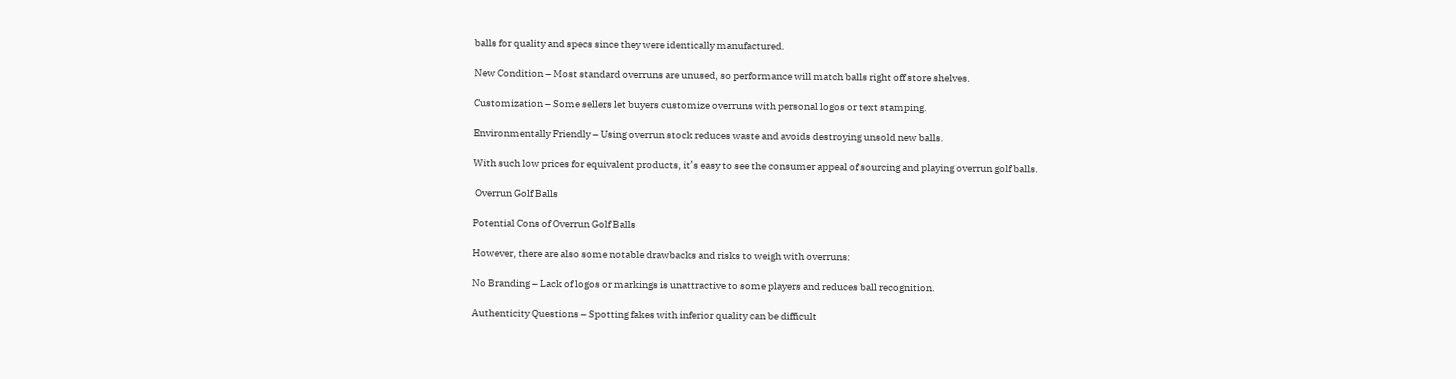balls for quality and specs since they were identically manufactured.

New Condition – Most standard overruns are unused, so performance will match balls right off store shelves.

Customization – Some sellers let buyers customize overruns with personal logos or text stamping.

Environmentally Friendly – Using overrun stock reduces waste and avoids destroying unsold new balls.

With such low prices for equivalent products, it’s easy to see the consumer appeal of sourcing and playing overrun golf balls.

 Overrun Golf Balls

Potential Cons of Overrun Golf Balls

However, there are also some notable drawbacks and risks to weigh with overruns:

No Branding – Lack of logos or markings is unattractive to some players and reduces ball recognition.

Authenticity Questions – Spotting fakes with inferior quality can be difficult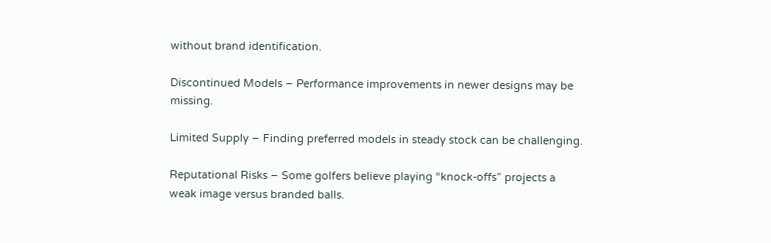without brand identification.

Discontinued Models – Performance improvements in newer designs may be missing.

Limited Supply – Finding preferred models in steady stock can be challenging.

Reputational Risks – Some golfers believe playing “knock-offs” projects a weak image versus branded balls.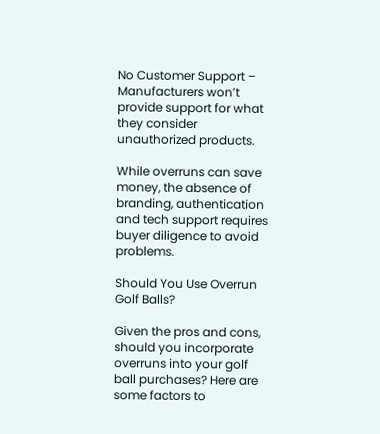No Customer Support – Manufacturers won’t provide support for what they consider unauthorized products.

While overruns can save money, the absence of branding, authentication and tech support requires buyer diligence to avoid problems.

Should You Use Overrun Golf Balls?

Given the pros and cons, should you incorporate overruns into your golf ball purchases? Here are some factors to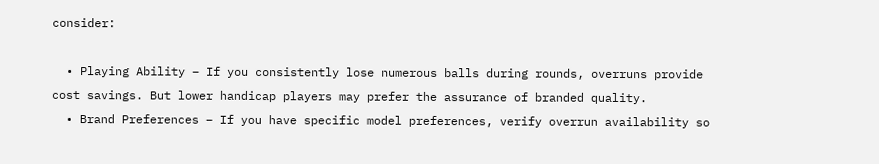consider:

  • Playing Ability – If you consistently lose numerous balls during rounds, overruns provide cost savings. But lower handicap players may prefer the assurance of branded quality.
  • Brand Preferences – If you have specific model preferences, verify overrun availability so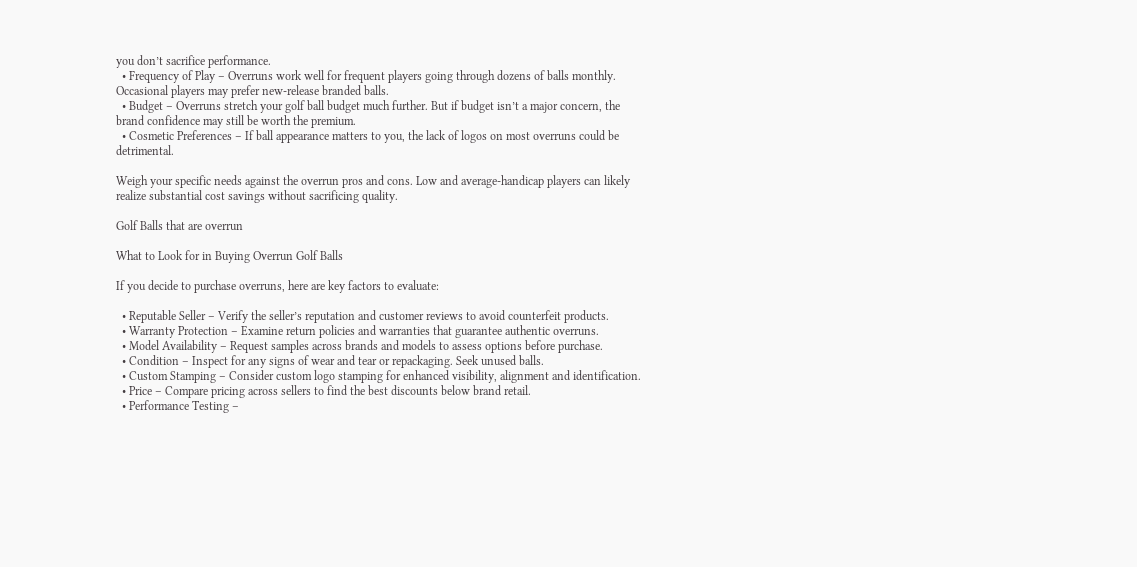you don’t sacrifice performance.
  • Frequency of Play – Overruns work well for frequent players going through dozens of balls monthly. Occasional players may prefer new-release branded balls.
  • Budget – Overruns stretch your golf ball budget much further. But if budget isn’t a major concern, the brand confidence may still be worth the premium.
  • Cosmetic Preferences – If ball appearance matters to you, the lack of logos on most overruns could be detrimental.

Weigh your specific needs against the overrun pros and cons. Low and average-handicap players can likely realize substantial cost savings without sacrificing quality.

Golf Balls that are overrun

What to Look for in Buying Overrun Golf Balls

If you decide to purchase overruns, here are key factors to evaluate:

  • Reputable Seller – Verify the seller’s reputation and customer reviews to avoid counterfeit products.
  • Warranty Protection – Examine return policies and warranties that guarantee authentic overruns.
  • Model Availability – Request samples across brands and models to assess options before purchase.
  • Condition – Inspect for any signs of wear and tear or repackaging. Seek unused balls.
  • Custom Stamping – Consider custom logo stamping for enhanced visibility, alignment and identification.
  • Price – Compare pricing across sellers to find the best discounts below brand retail.
  • Performance Testing –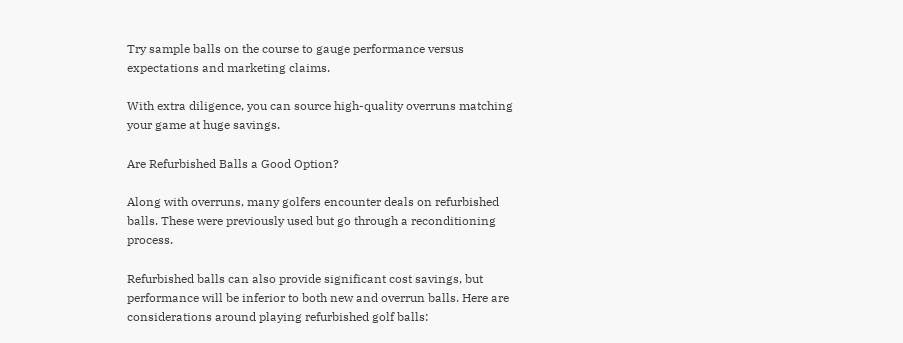Try sample balls on the course to gauge performance versus expectations and marketing claims.

With extra diligence, you can source high-quality overruns matching your game at huge savings.

Are Refurbished Balls a Good Option?

Along with overruns, many golfers encounter deals on refurbished balls. These were previously used but go through a reconditioning process.

Refurbished balls can also provide significant cost savings, but performance will be inferior to both new and overrun balls. Here are considerations around playing refurbished golf balls: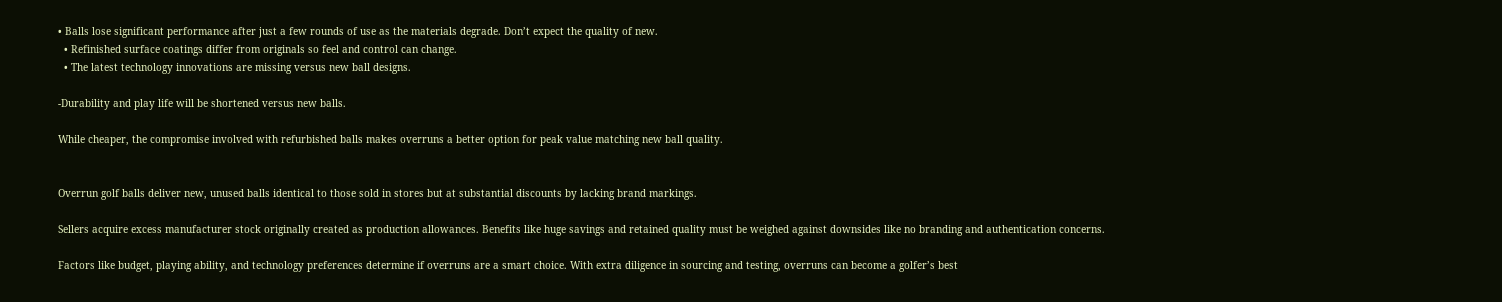• Balls lose significant performance after just a few rounds of use as the materials degrade. Don’t expect the quality of new.
  • Refinished surface coatings differ from originals so feel and control can change.
  • The latest technology innovations are missing versus new ball designs.

-Durability and play life will be shortened versus new balls.

While cheaper, the compromise involved with refurbished balls makes overruns a better option for peak value matching new ball quality.


Overrun golf balls deliver new, unused balls identical to those sold in stores but at substantial discounts by lacking brand markings.

Sellers acquire excess manufacturer stock originally created as production allowances. Benefits like huge savings and retained quality must be weighed against downsides like no branding and authentication concerns.

Factors like budget, playing ability, and technology preferences determine if overruns are a smart choice. With extra diligence in sourcing and testing, overruns can become a golfer’s best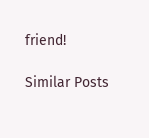friend!

Similar Posts